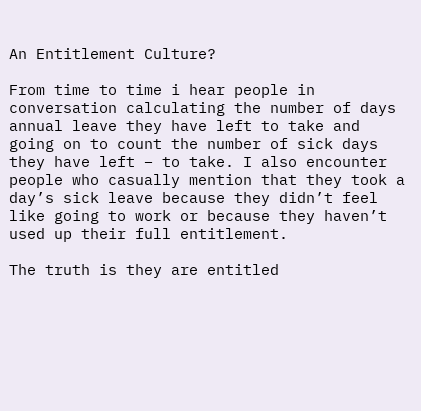An Entitlement Culture?

From time to time i hear people in conversation calculating the number of days annual leave they have left to take and going on to count the number of sick days they have left – to take. I also encounter people who casually mention that they took a day’s sick leave because they didn’t feel like going to work or because they haven’t used up their full entitlement.

The truth is they are entitled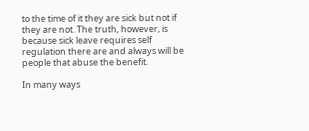to the time of it they are sick but not if they are not. The truth, however, is because sick leave requires self regulation there are and always will be people that abuse the benefit.

In many ways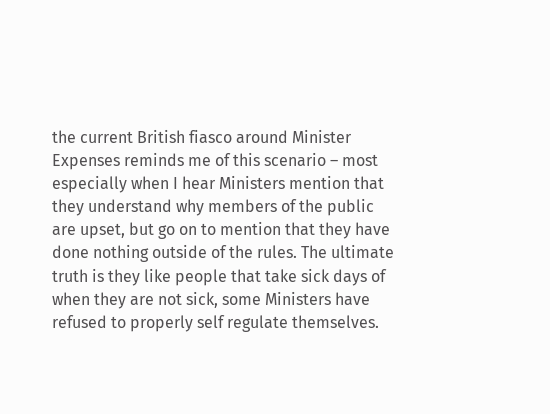the current British fiasco around Minister Expenses reminds me of this scenario – most especially when I hear Ministers mention that they understand why members of the public are upset, but go on to mention that they have done nothing outside of the rules. The ultimate truth is they like people that take sick days of when they are not sick, some Ministers have refused to properly self regulate themselves.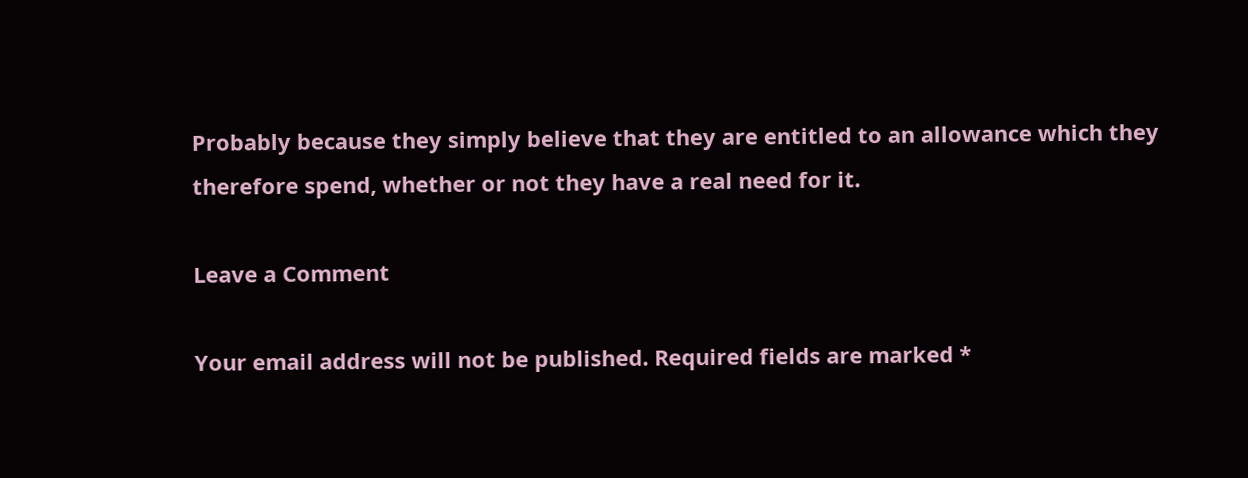Probably because they simply believe that they are entitled to an allowance which they therefore spend, whether or not they have a real need for it.

Leave a Comment

Your email address will not be published. Required fields are marked *